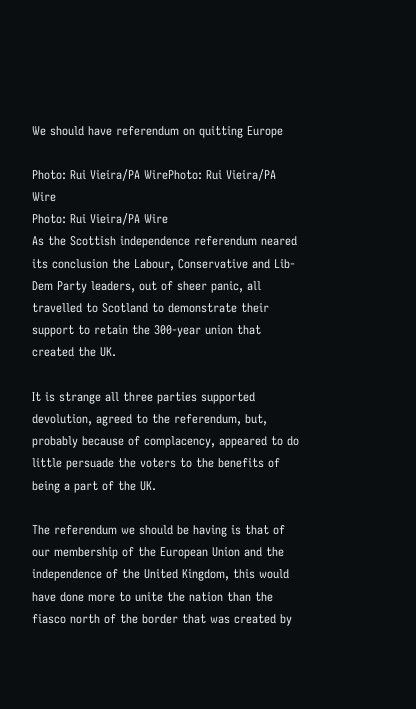We should have referendum on quitting Europe

Photo: Rui Vieira/PA WirePhoto: Rui Vieira/PA Wire
Photo: Rui Vieira/PA Wire
As the Scottish independence referendum neared its conclusion the Labour, Conservative and Lib-Dem Party leaders, out of sheer panic, all travelled to Scotland to demonstrate their support to retain the 300-year union that created the UK.

It is strange all three parties supported devolution, agreed to the referendum, but, probably because of complacency, appeared to do little persuade the voters to the benefits of being a part of the UK.

The referendum we should be having is that of our membership of the European Union and the independence of the United Kingdom, this would have done more to unite the nation than the fiasco north of the border that was created by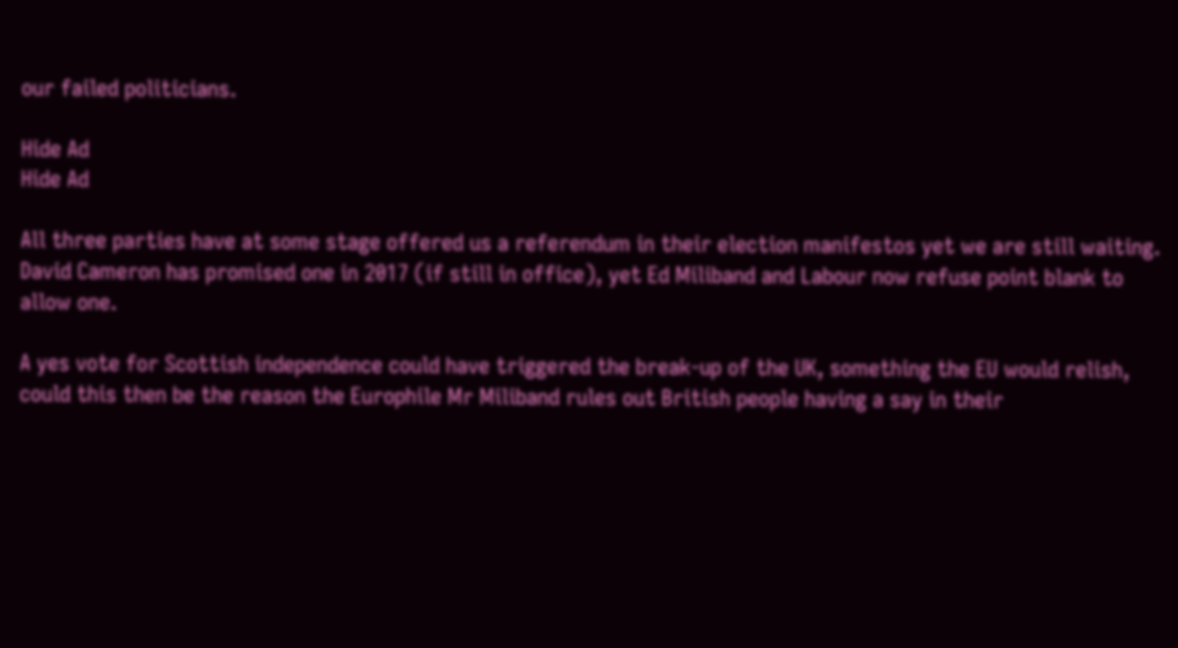our failed politicians.

Hide Ad
Hide Ad

All three parties have at some stage offered us a referendum in their election manifestos yet we are still waiting. David Cameron has promised one in 2017 (if still in office), yet Ed Miliband and Labour now refuse point blank to allow one.

A yes vote for Scottish independence could have triggered the break-up of the UK, something the EU would relish, could this then be the reason the Europhile Mr Miliband rules out British people having a say in their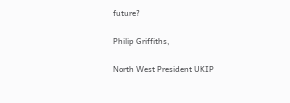future?

Philip Griffiths,

North West President UKIP